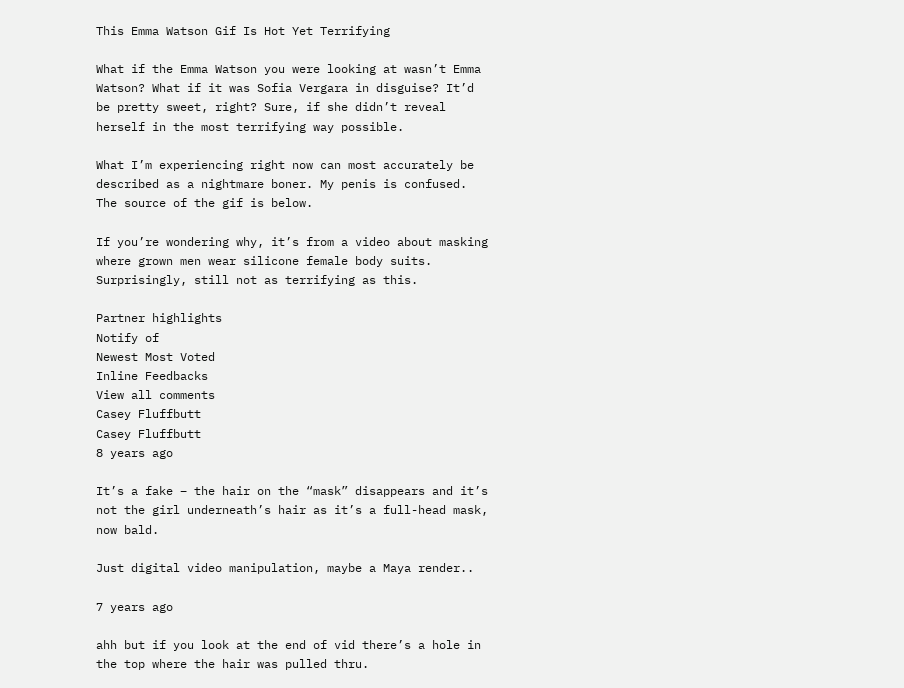This Emma Watson Gif Is Hot Yet Terrifying

What if the Emma Watson you were looking at wasn’t Emma Watson? What if it was Sofia Vergara in disguise? It’d be pretty sweet, right? Sure, if she didn’t reveal herself in the most terrifying way possible.

What I’m experiencing right now can most accurately be described as a nightmare boner. My penis is confused. The source of the gif is below.

If you’re wondering why, it’s from a video about masking where grown men wear silicone female body suits. Surprisingly, still not as terrifying as this.

Partner highlights
Notify of
Newest Most Voted
Inline Feedbacks
View all comments
Casey Fluffbutt
Casey Fluffbutt
8 years ago

It’s a fake – the hair on the “mask” disappears and it’s not the girl underneath’s hair as it’s a full-head mask, now bald.

Just digital video manipulation, maybe a Maya render..

7 years ago

ahh but if you look at the end of vid there’s a hole in the top where the hair was pulled thru.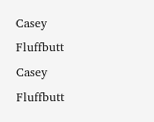Casey Fluffbutt
Casey Fluffbutt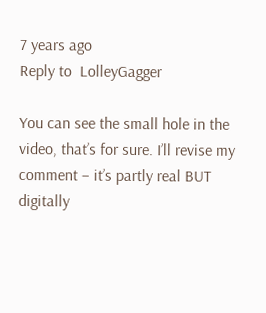7 years ago
Reply to  LolleyGagger

You can see the small hole in the video, that’s for sure. I’ll revise my comment – it’s partly real BUT digitally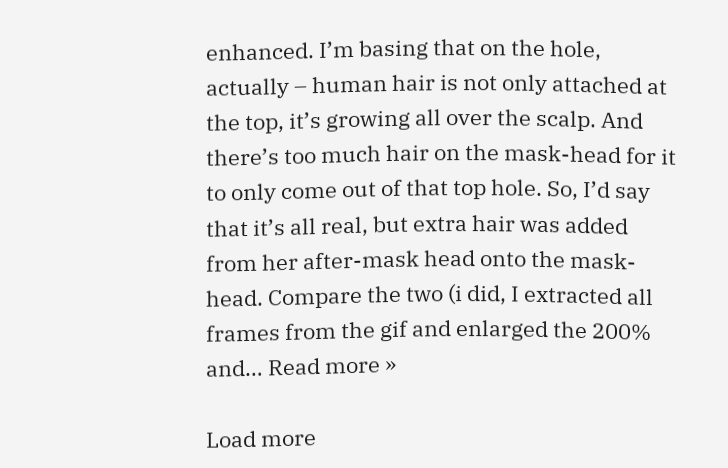enhanced. I’m basing that on the hole, actually – human hair is not only attached at the top, it’s growing all over the scalp. And there’s too much hair on the mask-head for it to only come out of that top hole. So, I’d say that it’s all real, but extra hair was added from her after-mask head onto the mask-head. Compare the two (i did, I extracted all frames from the gif and enlarged the 200% and… Read more »

Load more